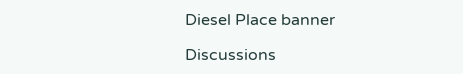Diesel Place banner

Discussions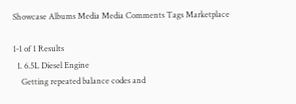Showcase Albums Media Media Comments Tags Marketplace

1-1 of 1 Results
  1. 6.5L Diesel Engine
    Getting repeated balance codes and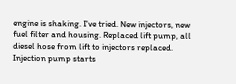engine is shaking. I've tried. New injectors, new fuel filter and housing. Replaced lift pump, all diesel hose from lift to injectors replaced. Injection pump starts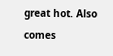great hot. Also comes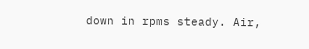down in rpms steady. Air,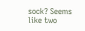sock? Seems like two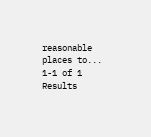reasonable places to...
1-1 of 1 Results